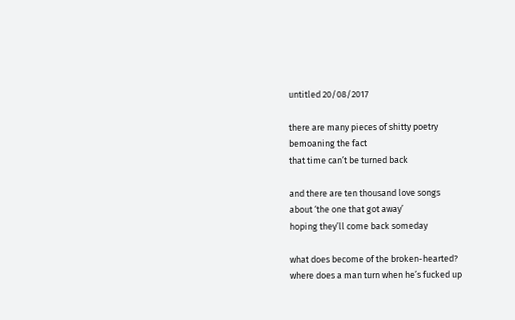untitled 20/08/2017

there are many pieces of shitty poetry
bemoaning the fact
that time can’t be turned back

and there are ten thousand love songs
about ‘the one that got away’
hoping they’ll come back someday

what does become of the broken-hearted?
where does a man turn when he’s fucked up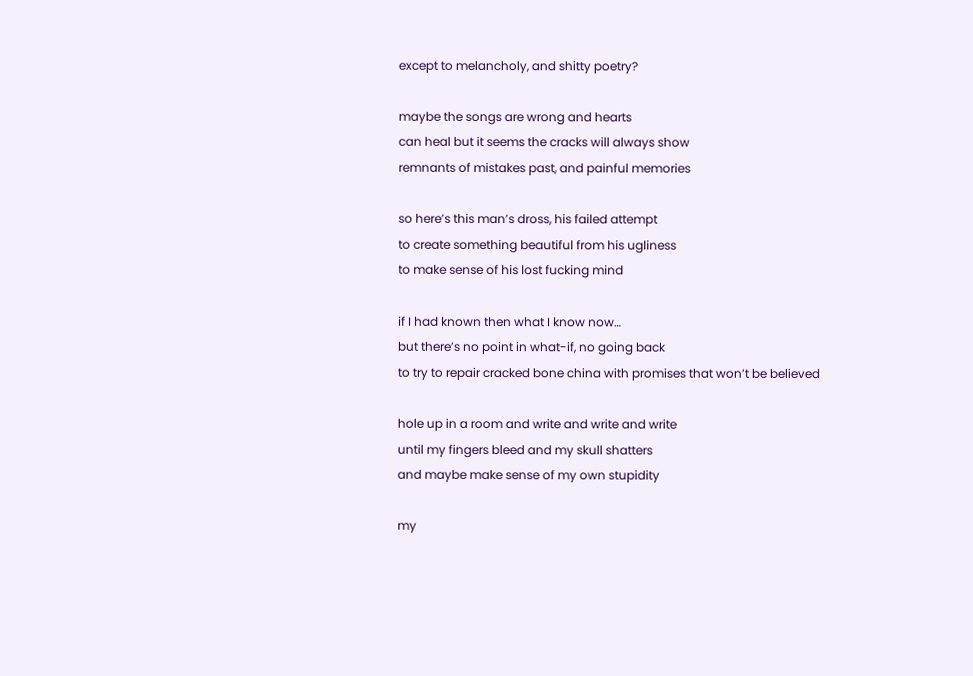except to melancholy, and shitty poetry?

maybe the songs are wrong and hearts
can heal but it seems the cracks will always show
remnants of mistakes past, and painful memories

so here’s this man’s dross, his failed attempt
to create something beautiful from his ugliness
to make sense of his lost fucking mind

if I had known then what I know now…
but there’s no point in what-if, no going back
to try to repair cracked bone china with promises that won’t be believed

hole up in a room and write and write and write
until my fingers bleed and my skull shatters
and maybe make sense of my own stupidity

my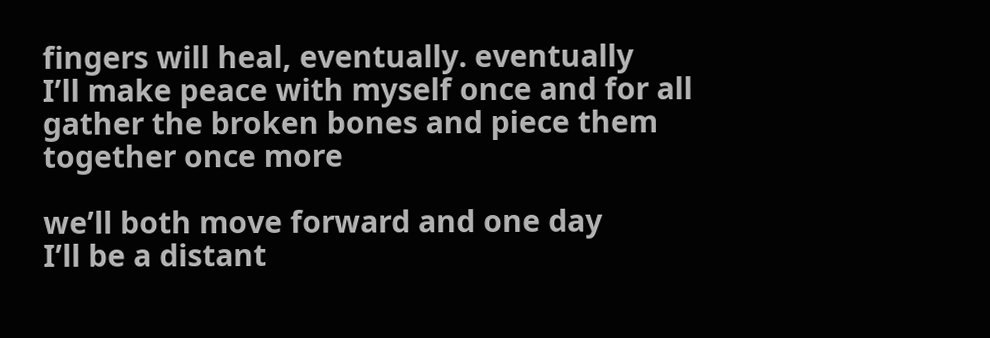fingers will heal, eventually. eventually
I’ll make peace with myself once and for all
gather the broken bones and piece them together once more

we’ll both move forward and one day
I’ll be a distant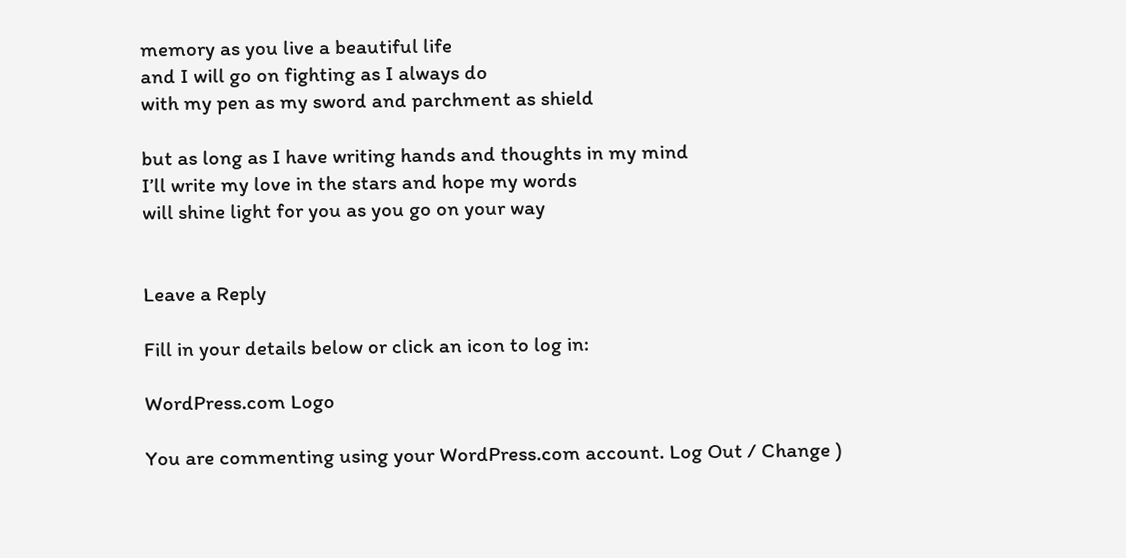memory as you live a beautiful life
and I will go on fighting as I always do
with my pen as my sword and parchment as shield

but as long as I have writing hands and thoughts in my mind
I’ll write my love in the stars and hope my words
will shine light for you as you go on your way


Leave a Reply

Fill in your details below or click an icon to log in:

WordPress.com Logo

You are commenting using your WordPress.com account. Log Out / Change )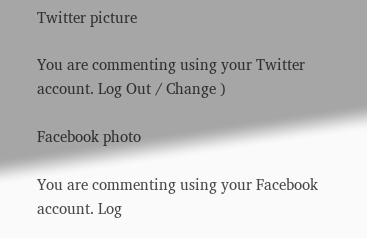Twitter picture

You are commenting using your Twitter account. Log Out / Change )

Facebook photo

You are commenting using your Facebook account. Log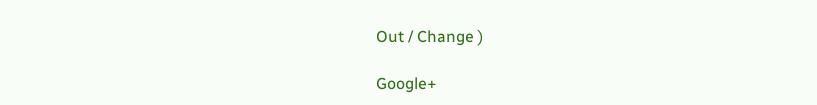Out / Change )

Google+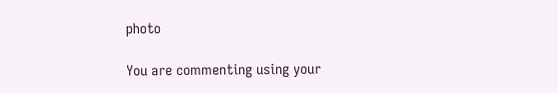photo

You are commenting using your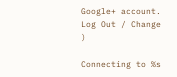Google+ account. Log Out / Change )

Connecting to %s